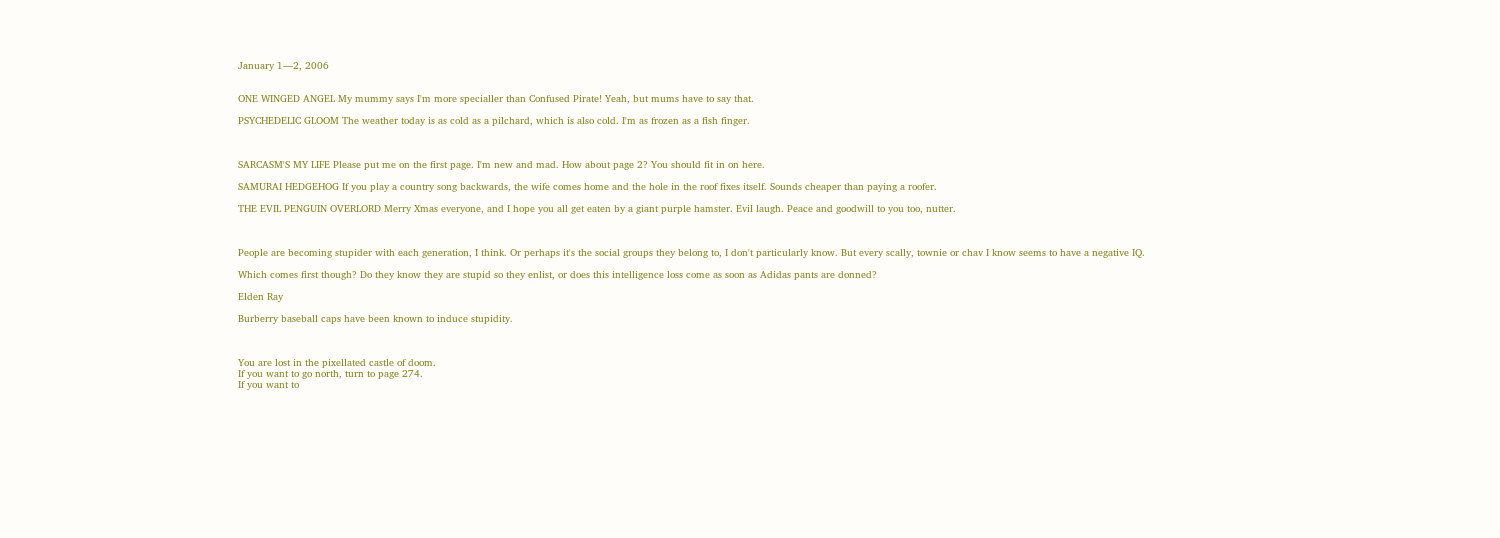January 1—2, 2006


ONE WINGED ANGEL My mummy says I'm more specialler than Confused Pirate! Yeah, but mums have to say that.

PSYCHEDELIC GLOOM The weather today is as cold as a pilchard, which is also cold. I'm as frozen as a fish finger.



SARCASM'S MY LIFE Please put me on the first page. I'm new and mad. How about page 2? You should fit in on here.

SAMURAI HEDGEHOG If you play a country song backwards, the wife comes home and the hole in the roof fixes itself. Sounds cheaper than paying a roofer.

THE EVIL PENGUIN OVERLORD Merry Xmas everyone, and I hope you all get eaten by a giant purple hamster. Evil laugh. Peace and goodwill to you too, nutter.



People are becoming stupider with each generation, I think. Or perhaps it's the social groups they belong to, I don't particularly know. But every scally, townie or chav I know seems to have a negative IQ.

Which comes first though? Do they know they are stupid so they enlist, or does this intelligence loss come as soon as Adidas pants are donned?

Elden Ray

Burberry baseball caps have been known to induce stupidity.



You are lost in the pixellated castle of doom.
If you want to go north, turn to page 274.
If you want to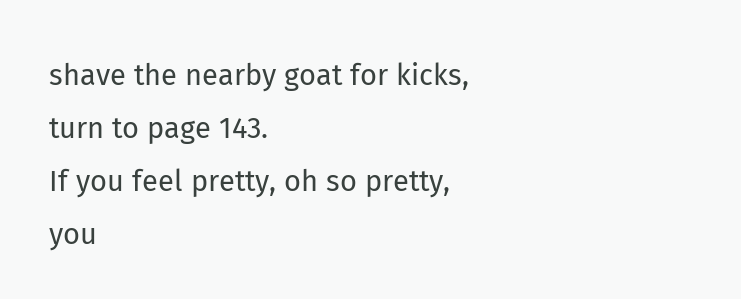shave the nearby goat for kicks, turn to page 143.
If you feel pretty, oh so pretty, you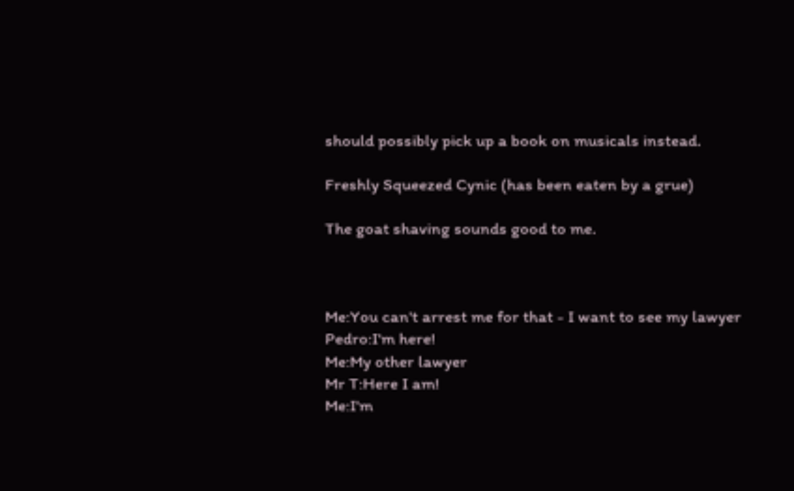should possibly pick up a book on musicals instead.

Freshly Squeezed Cynic (has been eaten by a grue)

The goat shaving sounds good to me.



Me:You can't arrest me for that - I want to see my lawyer
Pedro:I'm here!
Me:My other lawyer
Mr T:Here I am!
Me:I'm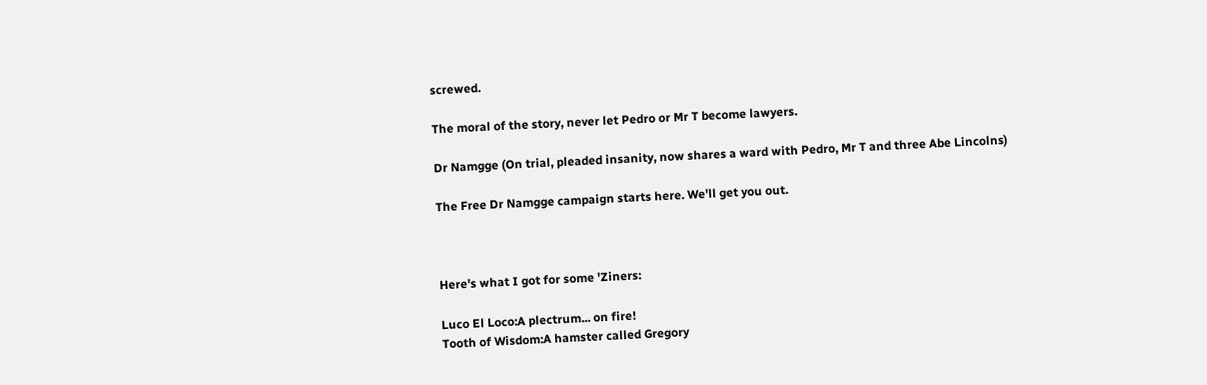screwed.

The moral of the story, never let Pedro or Mr T become lawyers.

Dr Namgge (On trial, pleaded insanity, now shares a ward with Pedro, Mr T and three Abe Lincolns)

The Free Dr Namgge campaign starts here. We'll get you out.



Here's what I got for some 'Ziners:

Luco El Loco:A plectrum... on fire!
Tooth of Wisdom:A hamster called Gregory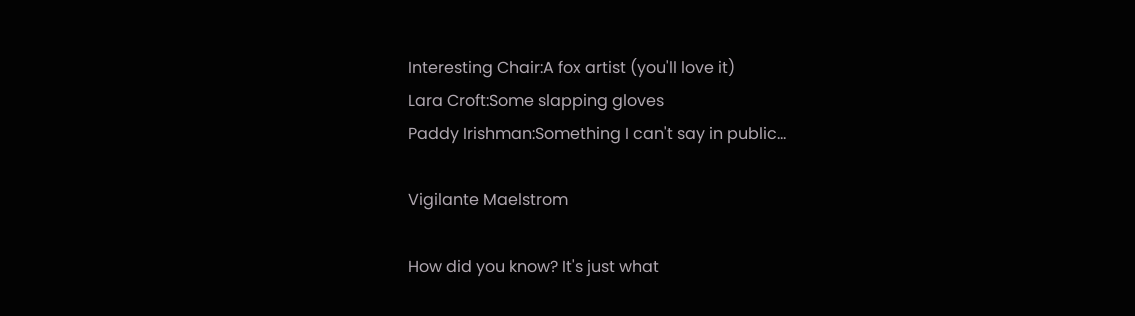Interesting Chair:A fox artist (you'll love it)
Lara Croft:Some slapping gloves
Paddy Irishman:Something I can't say in public...

Vigilante Maelstrom

How did you know? It's just what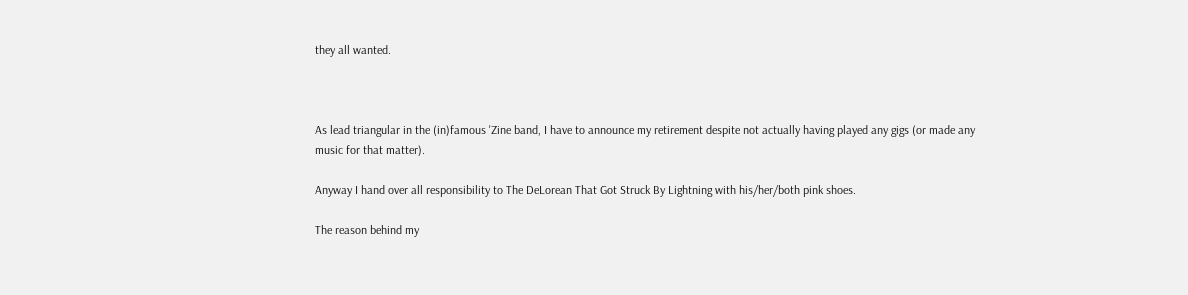they all wanted.



As lead triangular in the (in)famous 'Zine band, I have to announce my retirement despite not actually having played any gigs (or made any music for that matter).

Anyway I hand over all responsibility to The DeLorean That Got Struck By Lightning with his/her/both pink shoes.

The reason behind my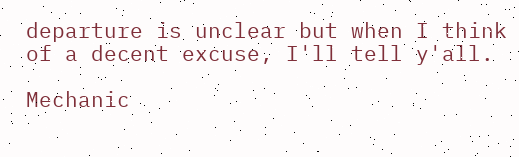departure is unclear but when I think of a decent excuse, I'll tell y'all.

Mechanic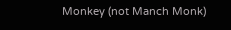Monkey (not Manch Monk)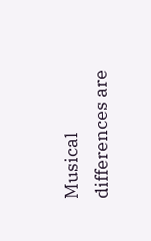Musical differences are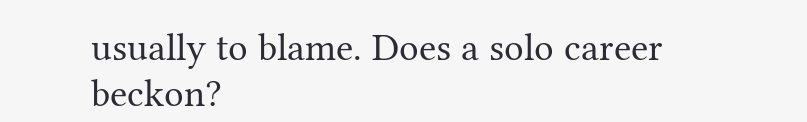usually to blame. Does a solo career beckon?